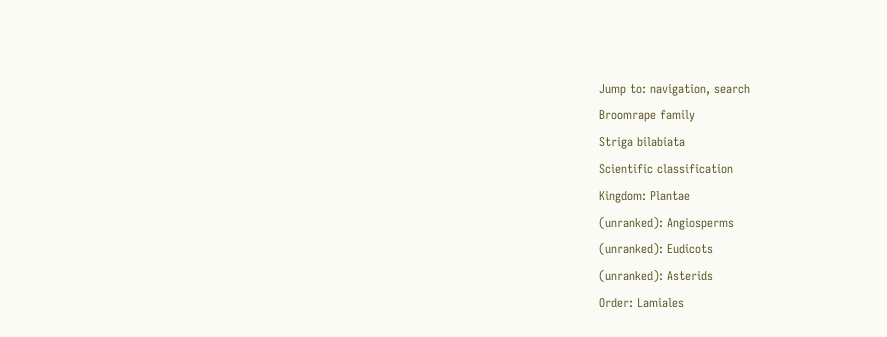Jump to: navigation, search
Broomrape family
Striga bilabiata
Scientific classification
Kingdom: Plantae
(unranked): Angiosperms
(unranked): Eudicots
(unranked): Asterids
Order: Lamiales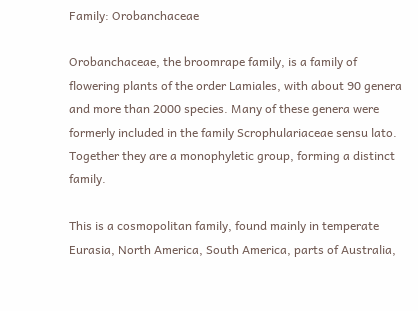Family: Orobanchaceae

Orobanchaceae, the broomrape family, is a family of flowering plants of the order Lamiales, with about 90 genera and more than 2000 species. Many of these genera were formerly included in the family Scrophulariaceae sensu lato. Together they are a monophyletic group, forming a distinct family.

This is a cosmopolitan family, found mainly in temperate Eurasia, North America, South America, parts of Australia,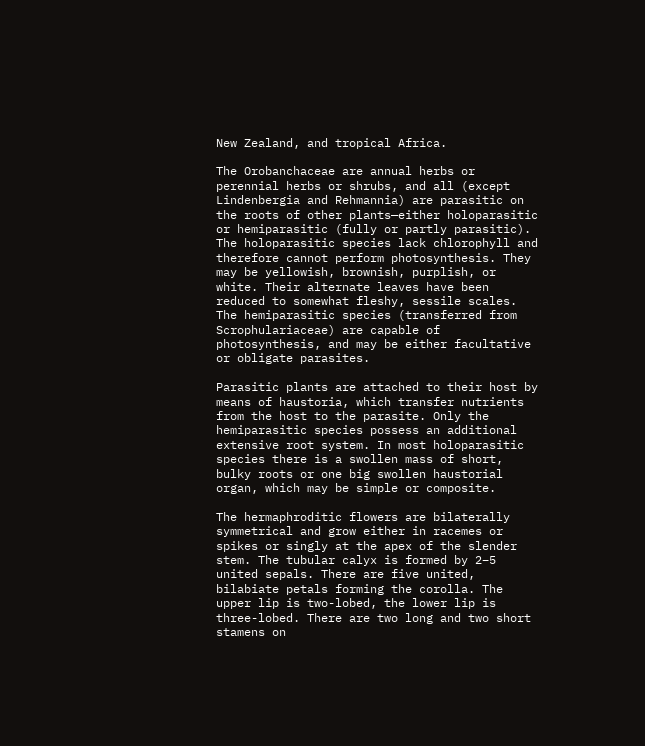New Zealand, and tropical Africa.

The Orobanchaceae are annual herbs or perennial herbs or shrubs, and all (except Lindenbergia and Rehmannia) are parasitic on the roots of other plants—either holoparasitic or hemiparasitic (fully or partly parasitic). The holoparasitic species lack chlorophyll and therefore cannot perform photosynthesis. They may be yellowish, brownish, purplish, or white. Their alternate leaves have been reduced to somewhat fleshy, sessile scales. The hemiparasitic species (transferred from Scrophulariaceae) are capable of photosynthesis, and may be either facultative or obligate parasites.

Parasitic plants are attached to their host by means of haustoria, which transfer nutrients from the host to the parasite. Only the hemiparasitic species possess an additional extensive root system. In most holoparasitic species there is a swollen mass of short, bulky roots or one big swollen haustorial organ, which may be simple or composite.

The hermaphroditic flowers are bilaterally symmetrical and grow either in racemes or spikes or singly at the apex of the slender stem. The tubular calyx is formed by 2–5 united sepals. There are five united, bilabiate petals forming the corolla. The upper lip is two-lobed, the lower lip is three-lobed. There are two long and two short stamens on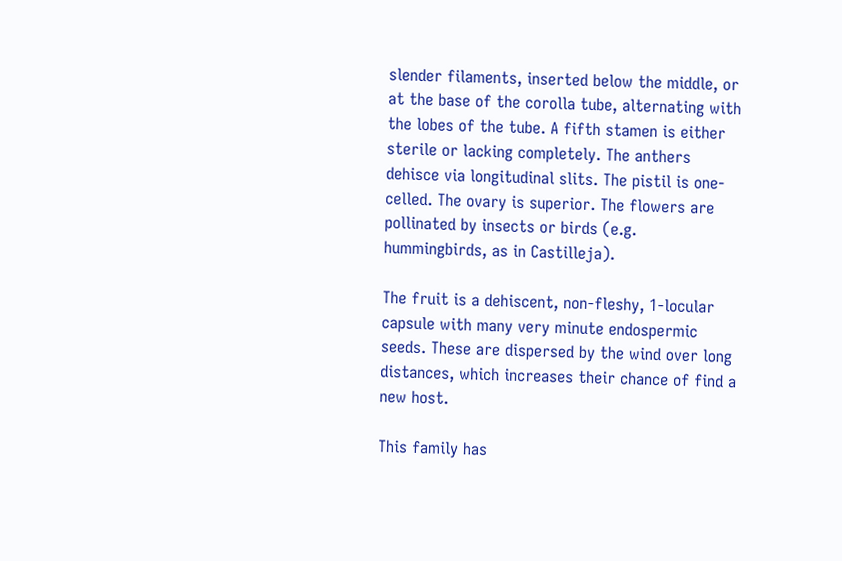slender filaments, inserted below the middle, or at the base of the corolla tube, alternating with the lobes of the tube. A fifth stamen is either sterile or lacking completely. The anthers dehisce via longitudinal slits. The pistil is one-celled. The ovary is superior. The flowers are pollinated by insects or birds (e.g. hummingbirds, as in Castilleja).

The fruit is a dehiscent, non-fleshy, 1-locular capsule with many very minute endospermic seeds. These are dispersed by the wind over long distances, which increases their chance of find a new host.

This family has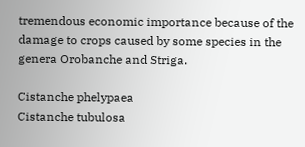tremendous economic importance because of the damage to crops caused by some species in the genera Orobanche and Striga.

Cistanche phelypaea
Cistanche tubulosa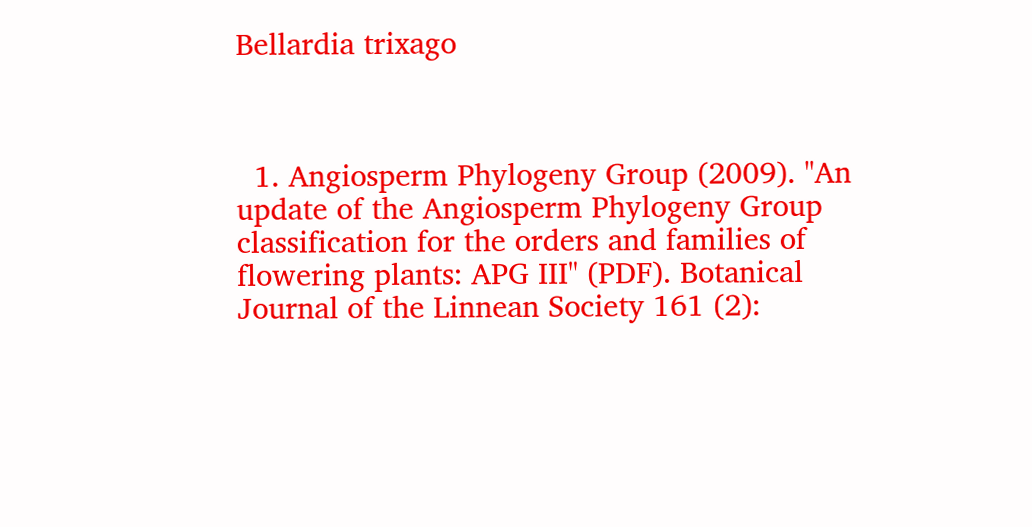Bellardia trixago



  1. Angiosperm Phylogeny Group (2009). "An update of the Angiosperm Phylogeny Group classification for the orders and families of flowering plants: APG III" (PDF). Botanical Journal of the Linnean Society 161 (2):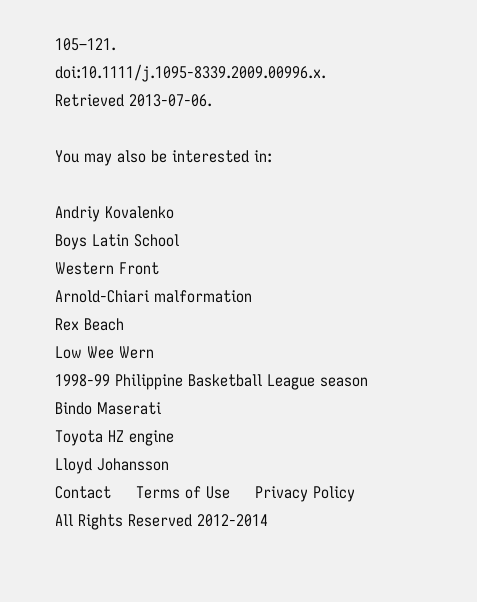105–121. doi:10.1111/j.1095-8339.2009.00996.x. Retrieved 2013-07-06.

You may also be interested in:

Andriy Kovalenko
Boys Latin School
Western Front
Arnold-Chiari malformation
Rex Beach
Low Wee Wern
1998-99 Philippine Basketball League season
Bindo Maserati
Toyota HZ engine
Lloyd Johansson
Contact     Terms of Use     Privacy Policy
All Rights Reserved 2012-2014